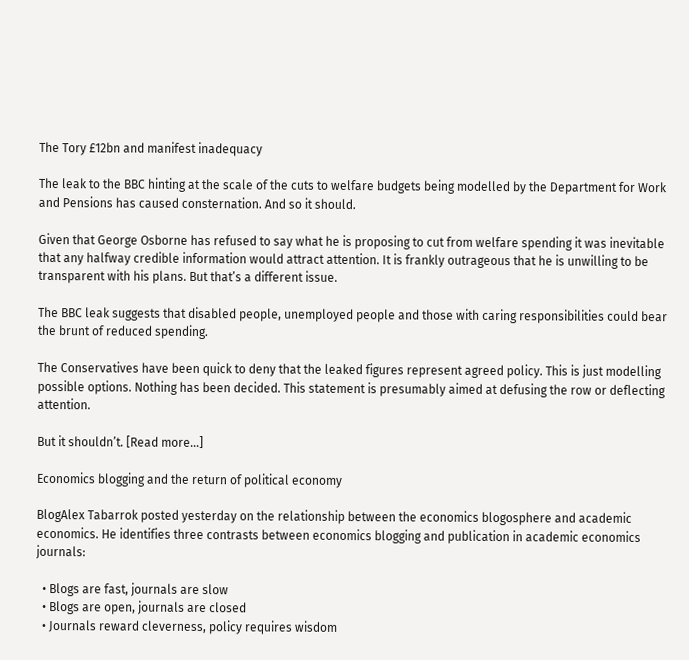The Tory £12bn and manifest inadequacy

The leak to the BBC hinting at the scale of the cuts to welfare budgets being modelled by the Department for Work and Pensions has caused consternation. And so it should.

Given that George Osborne has refused to say what he is proposing to cut from welfare spending it was inevitable that any halfway credible information would attract attention. It is frankly outrageous that he is unwilling to be transparent with his plans. But that’s a different issue.

The BBC leak suggests that disabled people, unemployed people and those with caring responsibilities could bear the brunt of reduced spending.

The Conservatives have been quick to deny that the leaked figures represent agreed policy. This is just modelling possible options. Nothing has been decided. This statement is presumably aimed at defusing the row or deflecting attention.

But it shouldn’t. [Read more…]

Economics blogging and the return of political economy

BlogAlex Tabarrok posted yesterday on the relationship between the economics blogosphere and academic economics. He identifies three contrasts between economics blogging and publication in academic economics journals:

  • Blogs are fast, journals are slow
  • Blogs are open, journals are closed
  • Journals reward cleverness, policy requires wisdom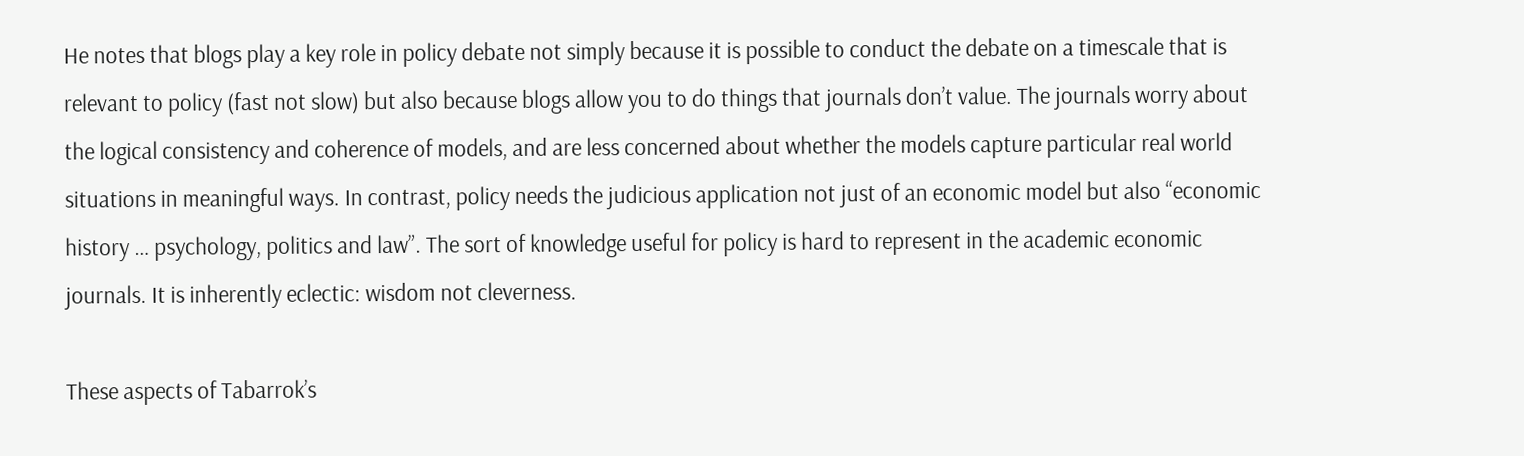He notes that blogs play a key role in policy debate not simply because it is possible to conduct the debate on a timescale that is relevant to policy (fast not slow) but also because blogs allow you to do things that journals don’t value. The journals worry about the logical consistency and coherence of models, and are less concerned about whether the models capture particular real world situations in meaningful ways. In contrast, policy needs the judicious application not just of an economic model but also “economic history … psychology, politics and law”. The sort of knowledge useful for policy is hard to represent in the academic economic journals. It is inherently eclectic: wisdom not cleverness.

These aspects of Tabarrok’s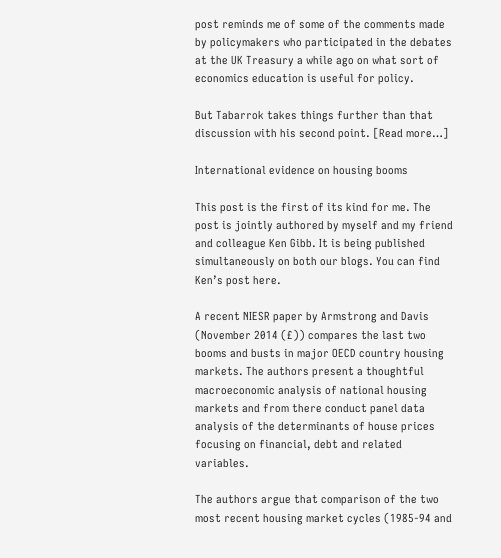post reminds me of some of the comments made by policymakers who participated in the debates at the UK Treasury a while ago on what sort of economics education is useful for policy.

But Tabarrok takes things further than that discussion with his second point. [Read more…]

International evidence on housing booms

This post is the first of its kind for me. The post is jointly authored by myself and my friend and colleague Ken Gibb. It is being published simultaneously on both our blogs. You can find Ken’s post here.

A recent NIESR paper by Armstrong and Davis (November 2014 (£)) compares the last two booms and busts in major OECD country housing markets. The authors present a thoughtful macroeconomic analysis of national housing markets and from there conduct panel data analysis of the determinants of house prices focusing on financial, debt and related variables.

The authors argue that comparison of the two most recent housing market cycles (1985-94 and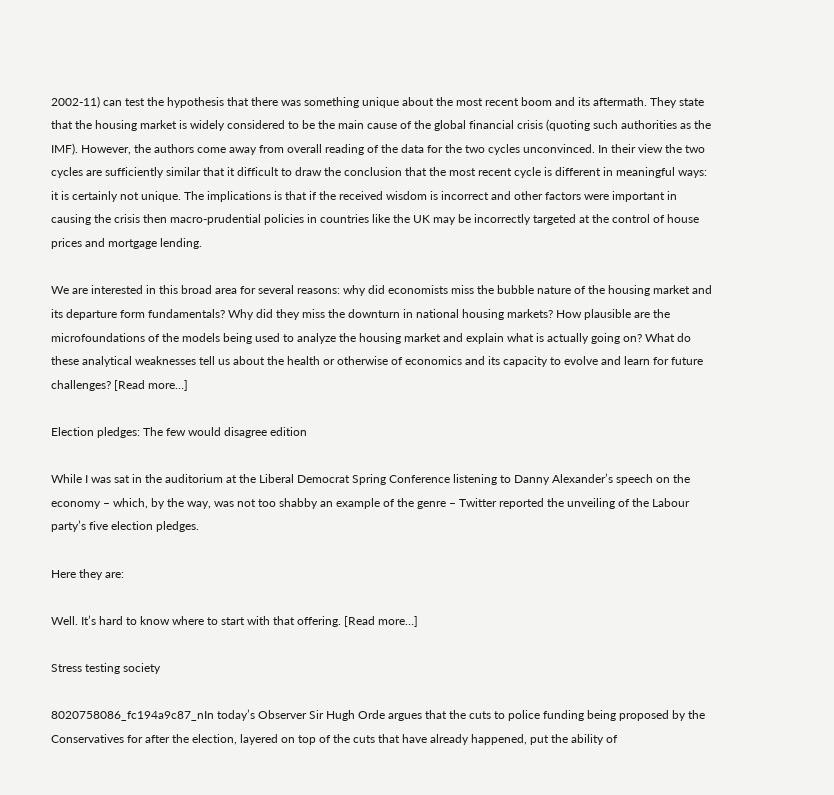2002-11) can test the hypothesis that there was something unique about the most recent boom and its aftermath. They state that the housing market is widely considered to be the main cause of the global financial crisis (quoting such authorities as the IMF). However, the authors come away from overall reading of the data for the two cycles unconvinced. In their view the two cycles are sufficiently similar that it difficult to draw the conclusion that the most recent cycle is different in meaningful ways: it is certainly not unique. The implications is that if the received wisdom is incorrect and other factors were important in causing the crisis then macro-prudential policies in countries like the UK may be incorrectly targeted at the control of house prices and mortgage lending.

We are interested in this broad area for several reasons: why did economists miss the bubble nature of the housing market and its departure form fundamentals? Why did they miss the downturn in national housing markets? How plausible are the microfoundations of the models being used to analyze the housing market and explain what is actually going on? What do these analytical weaknesses tell us about the health or otherwise of economics and its capacity to evolve and learn for future challenges? [Read more…]

Election pledges: The few would disagree edition

While I was sat in the auditorium at the Liberal Democrat Spring Conference listening to Danny Alexander’s speech on the economy – which, by the way, was not too shabby an example of the genre – Twitter reported the unveiling of the Labour party’s five election pledges.

Here they are:

Well. It’s hard to know where to start with that offering. [Read more…]

Stress testing society

8020758086_fc194a9c87_nIn today’s Observer Sir Hugh Orde argues that the cuts to police funding being proposed by the Conservatives for after the election, layered on top of the cuts that have already happened, put the ability of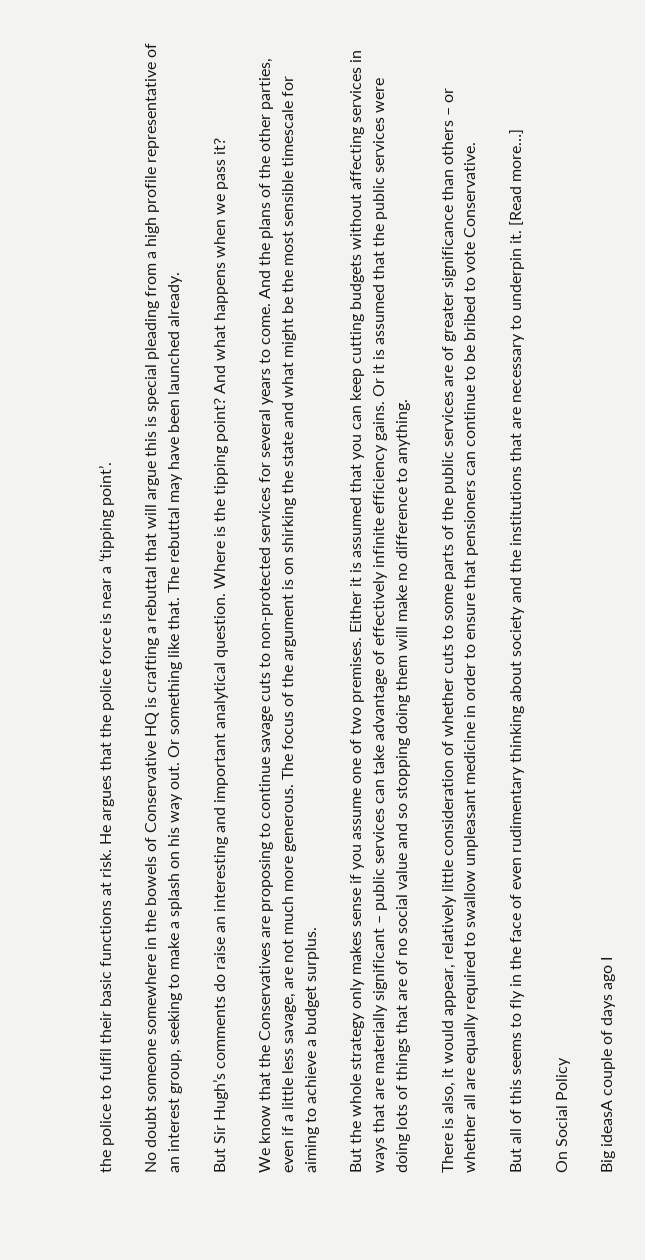the police to fulfil their basic functions at risk. He argues that the police force is near a ‘tipping point’.

No doubt someone somewhere in the bowels of Conservative HQ is crafting a rebuttal that will argue this is special pleading from a high profile representative of an interest group, seeking to make a splash on his way out. Or something like that. The rebuttal may have been launched already.

But Sir Hugh’s comments do raise an interesting and important analytical question. Where is the tipping point? And what happens when we pass it?

We know that the Conservatives are proposing to continue savage cuts to non-protected services for several years to come. And the plans of the other parties, even if a little less savage, are not much more generous. The focus of the argument is on shirking the state and what might be the most sensible timescale for aiming to achieve a budget surplus.

But the whole strategy only makes sense if you assume one of two premises. Either it is assumed that you can keep cutting budgets without affecting services in ways that are materially significant – public services can take advantage of effectively infinite efficiency gains. Or it is assumed that the public services were doing lots of things that are of no social value and so stopping doing them will make no difference to anything.

There is also, it would appear, relatively little consideration of whether cuts to some parts of the public services are of greater significance than others – or whether all are equally required to swallow unpleasant medicine in order to ensure that pensioners can continue to be bribed to vote Conservative.

But all of this seems to fly in the face of even rudimentary thinking about society and the institutions that are necessary to underpin it. [Read more…]

On Social Policy

Big ideasA couple of days ago I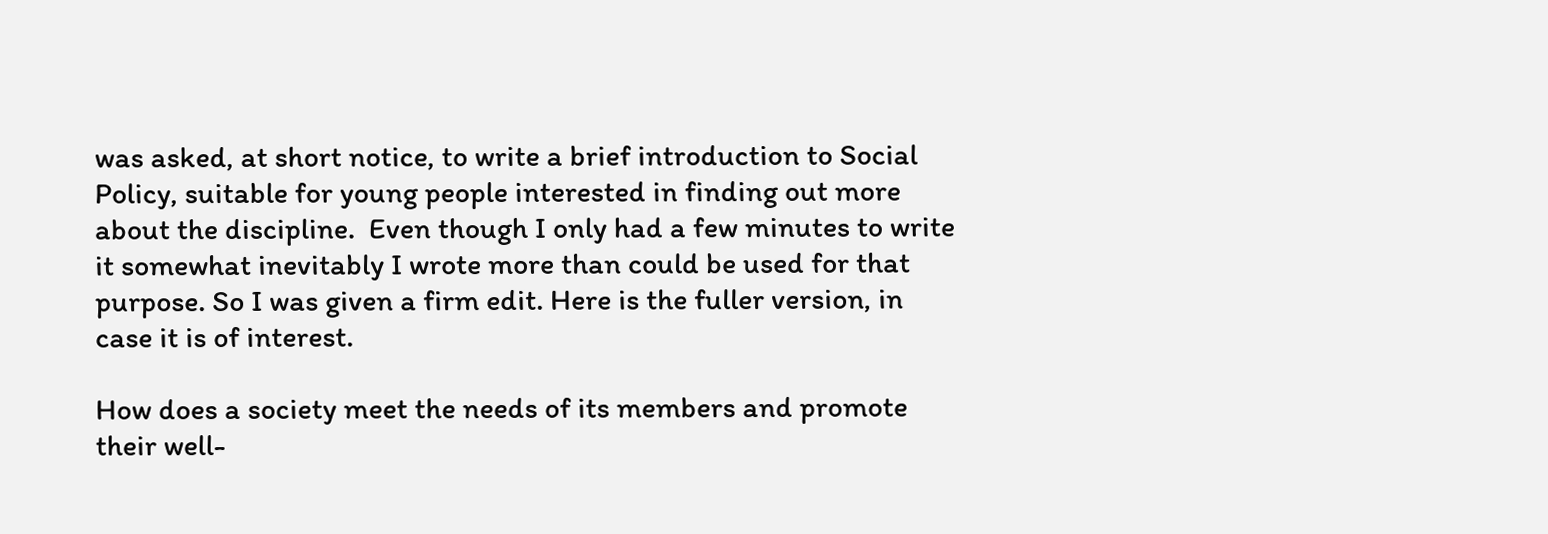was asked, at short notice, to write a brief introduction to Social Policy, suitable for young people interested in finding out more about the discipline.  Even though I only had a few minutes to write it somewhat inevitably I wrote more than could be used for that purpose. So I was given a firm edit. Here is the fuller version, in case it is of interest.

How does a society meet the needs of its members and promote their well-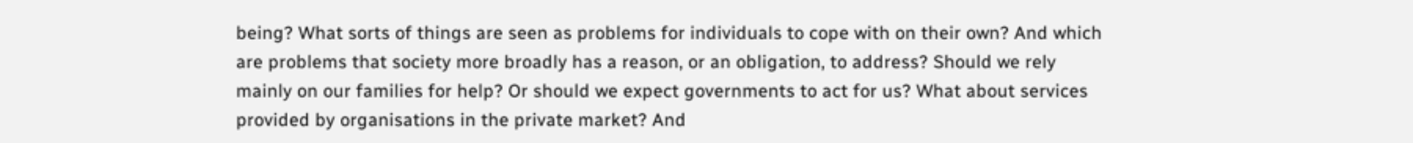being? What sorts of things are seen as problems for individuals to cope with on their own? And which are problems that society more broadly has a reason, or an obligation, to address? Should we rely mainly on our families for help? Or should we expect governments to act for us? What about services provided by organisations in the private market? And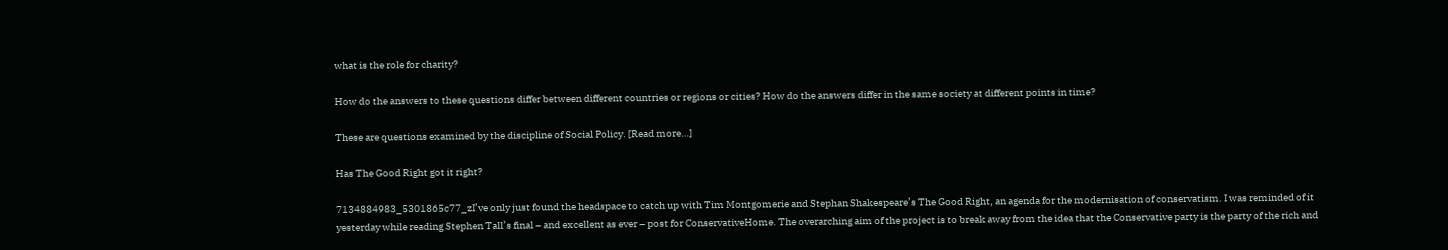what is the role for charity?

How do the answers to these questions differ between different countries or regions or cities? How do the answers differ in the same society at different points in time?

These are questions examined by the discipline of Social Policy. [Read more…]

Has The Good Right got it right?

7134884983_5301865c77_zI’ve only just found the headspace to catch up with Tim Montgomerie and Stephan Shakespeare’s The Good Right, an agenda for the modernisation of conservatism. I was reminded of it yesterday while reading Stephen Tall’s final – and excellent as ever – post for ConservativeHome. The overarching aim of the project is to break away from the idea that the Conservative party is the party of the rich and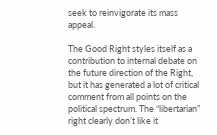seek to reinvigorate its mass appeal.

The Good Right styles itself as a contribution to internal debate on the future direction of the Right, but it has generated a lot of critical comment from all points on the political spectrum. The “libertarian” right clearly don’t like it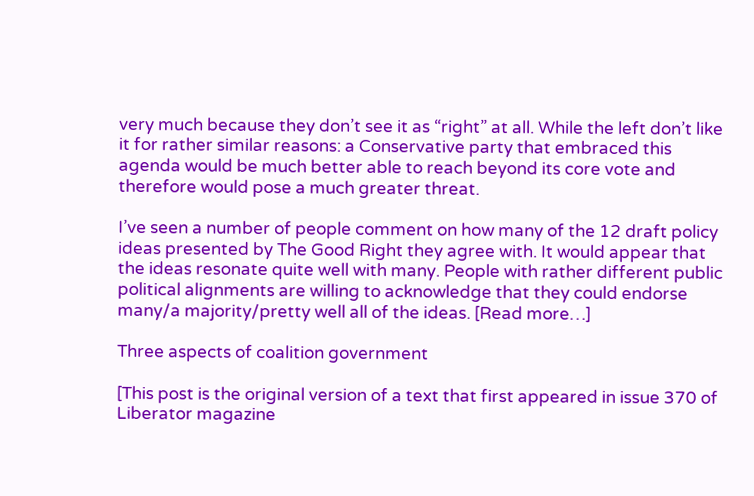very much because they don’t see it as “right” at all. While the left don’t like it for rather similar reasons: a Conservative party that embraced this agenda would be much better able to reach beyond its core vote and therefore would pose a much greater threat.

I’ve seen a number of people comment on how many of the 12 draft policy ideas presented by The Good Right they agree with. It would appear that the ideas resonate quite well with many. People with rather different public political alignments are willing to acknowledge that they could endorse many/a majority/pretty well all of the ideas. [Read more…]

Three aspects of coalition government

[This post is the original version of a text that first appeared in issue 370 of Liberator magazine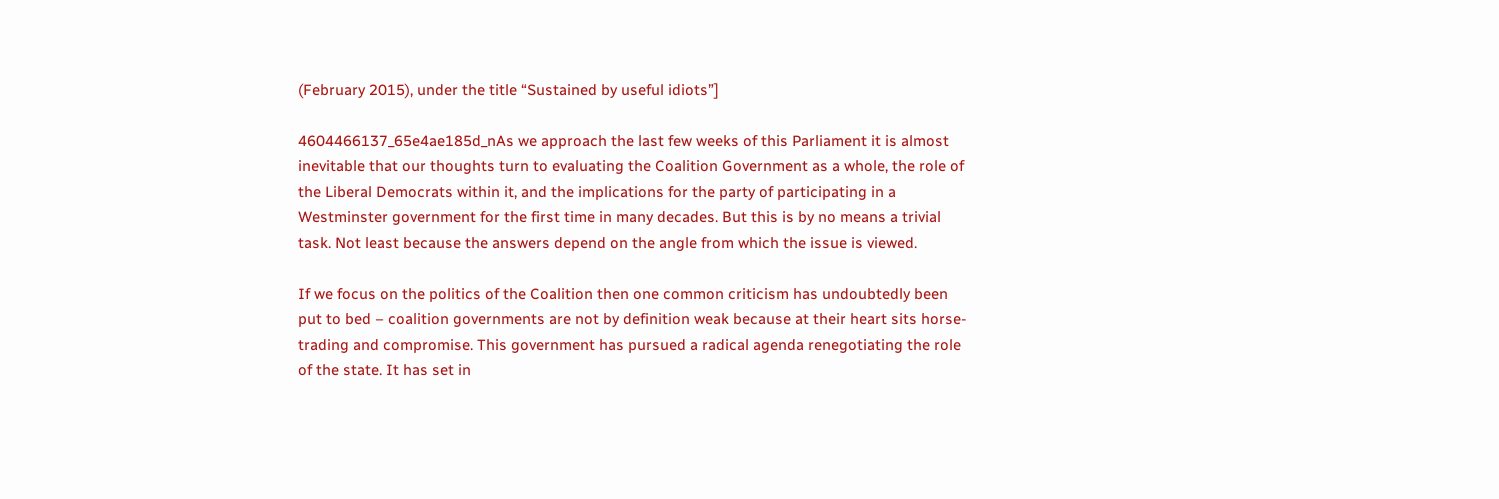(February 2015), under the title “Sustained by useful idiots”]

4604466137_65e4ae185d_nAs we approach the last few weeks of this Parliament it is almost inevitable that our thoughts turn to evaluating the Coalition Government as a whole, the role of the Liberal Democrats within it, and the implications for the party of participating in a Westminster government for the first time in many decades. But this is by no means a trivial task. Not least because the answers depend on the angle from which the issue is viewed.

If we focus on the politics of the Coalition then one common criticism has undoubtedly been put to bed – coalition governments are not by definition weak because at their heart sits horse-trading and compromise. This government has pursued a radical agenda renegotiating the role of the state. It has set in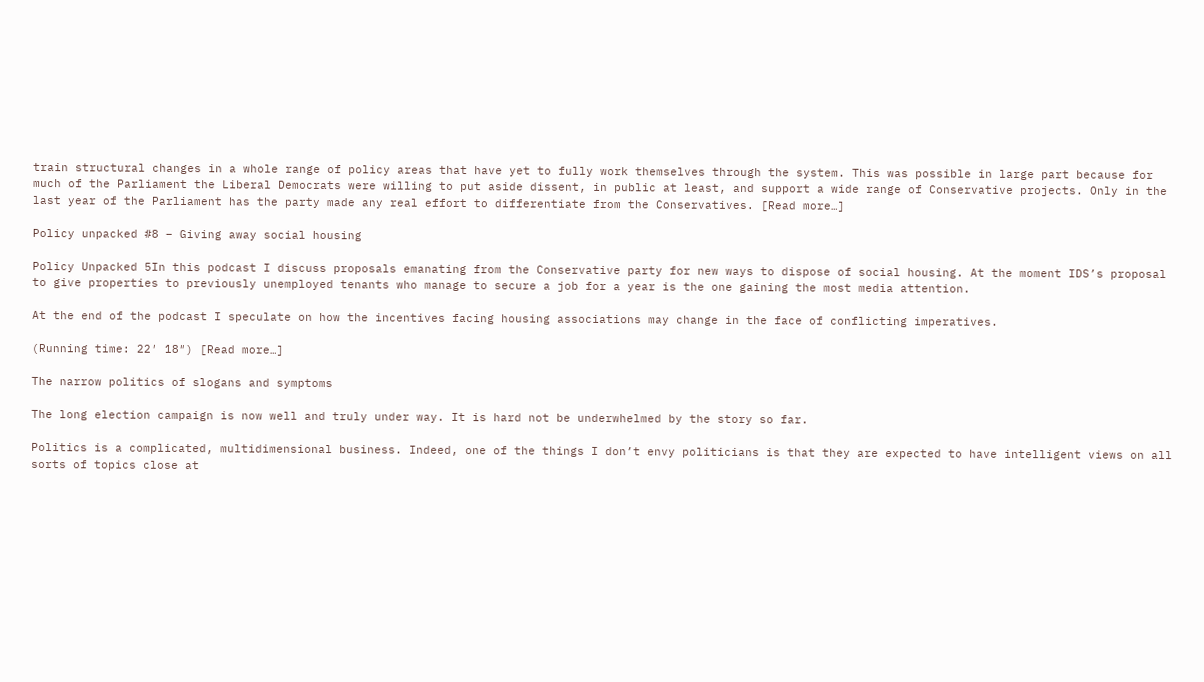train structural changes in a whole range of policy areas that have yet to fully work themselves through the system. This was possible in large part because for much of the Parliament the Liberal Democrats were willing to put aside dissent, in public at least, and support a wide range of Conservative projects. Only in the last year of the Parliament has the party made any real effort to differentiate from the Conservatives. [Read more…]

Policy unpacked #8 – Giving away social housing

Policy Unpacked 5In this podcast I discuss proposals emanating from the Conservative party for new ways to dispose of social housing. At the moment IDS’s proposal to give properties to previously unemployed tenants who manage to secure a job for a year is the one gaining the most media attention.

At the end of the podcast I speculate on how the incentives facing housing associations may change in the face of conflicting imperatives.

(Running time: 22′ 18″) [Read more…]

The narrow politics of slogans and symptoms

The long election campaign is now well and truly under way. It is hard not be underwhelmed by the story so far.

Politics is a complicated, multidimensional business. Indeed, one of the things I don’t envy politicians is that they are expected to have intelligent views on all sorts of topics close at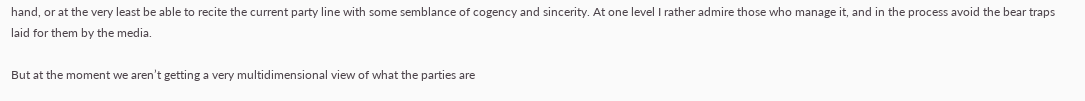hand, or at the very least be able to recite the current party line with some semblance of cogency and sincerity. At one level I rather admire those who manage it, and in the process avoid the bear traps laid for them by the media.

But at the moment we aren’t getting a very multidimensional view of what the parties are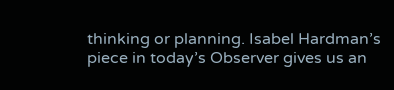thinking or planning. Isabel Hardman’s piece in today’s Observer gives us an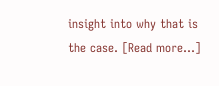insight into why that is the case. [Read more…]